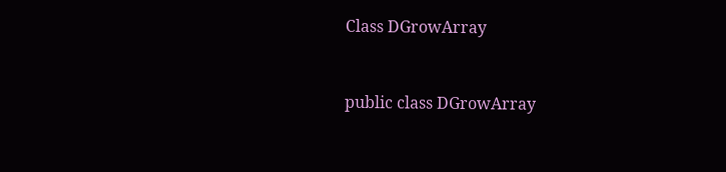Class DGrowArray


public class DGrowArray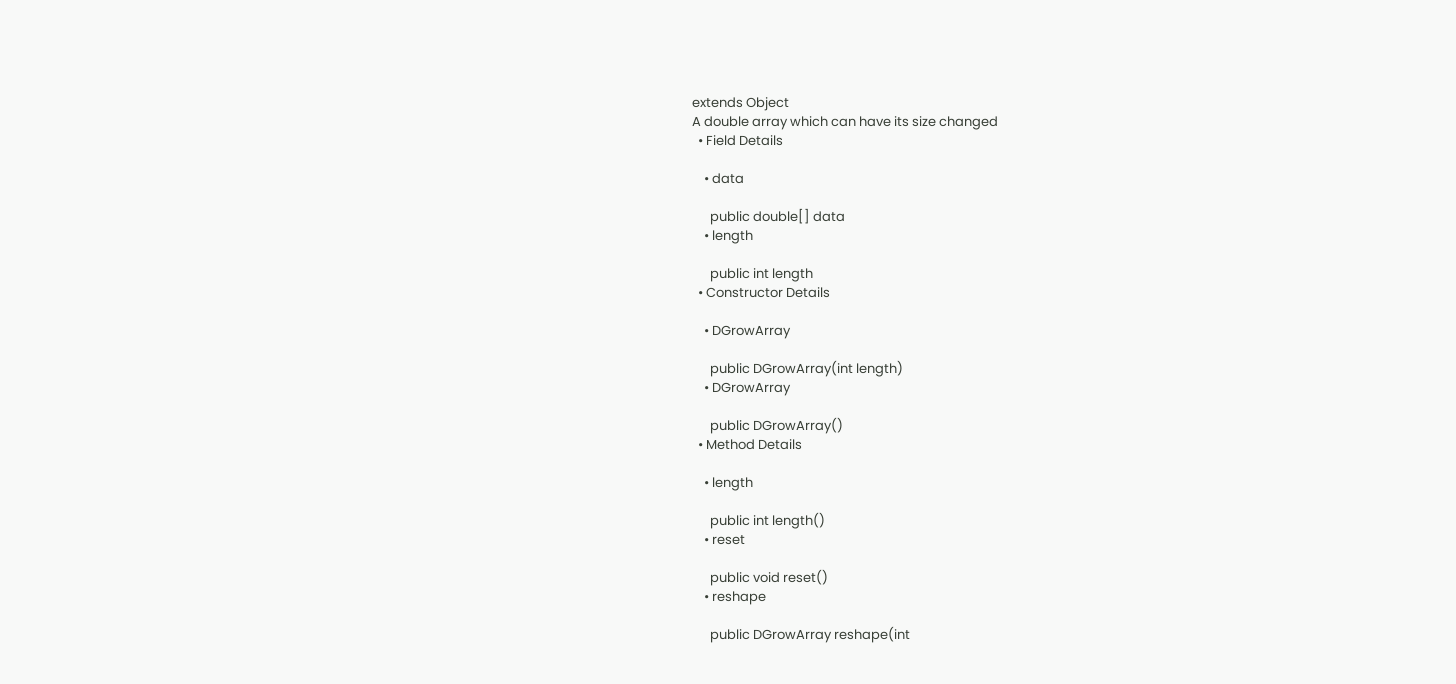extends Object
A double array which can have its size changed
  • Field Details

    • data

      public double[] data
    • length

      public int length
  • Constructor Details

    • DGrowArray

      public DGrowArray(int length)
    • DGrowArray

      public DGrowArray()
  • Method Details

    • length

      public int length()
    • reset

      public void reset()
    • reshape

      public DGrowArray reshape(int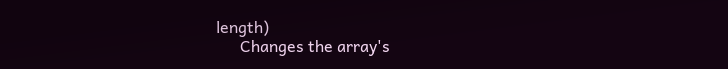length)
      Changes the array's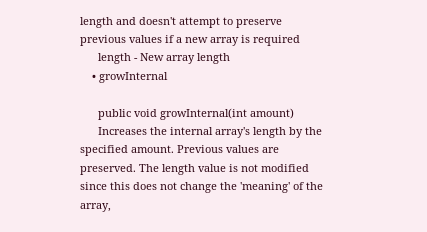length and doesn't attempt to preserve previous values if a new array is required
      length - New array length
    • growInternal

      public void growInternal(int amount)
      Increases the internal array's length by the specified amount. Previous values are preserved. The length value is not modified since this does not change the 'meaning' of the array,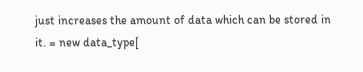just increases the amount of data which can be stored in it. = new data_type[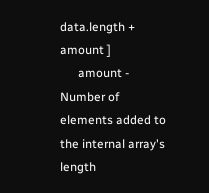data.length + amount ]
      amount - Number of elements added to the internal array's length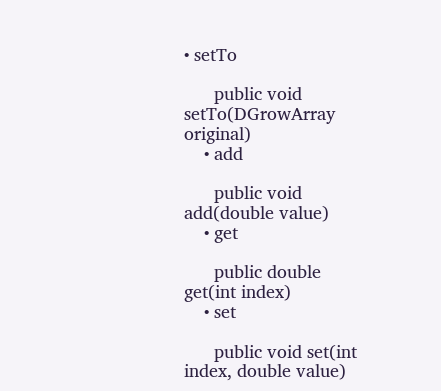• setTo

      public void setTo(DGrowArray original)
    • add

      public void add(double value)
    • get

      public double get(int index)
    • set

      public void set(int index, double value)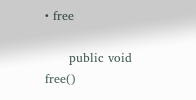• free

      public void free()